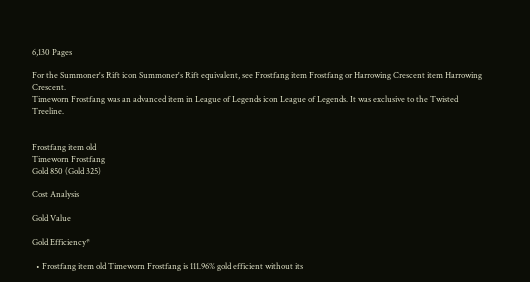6,130 Pages

For the Summoner's Rift icon Summoner's Rift equivalent, see Frostfang item Frostfang or Harrowing Crescent item Harrowing Crescent.
Timeworn Frostfang was an advanced item in League of Legends icon League of Legends. It was exclusive to the Twisted Treeline.


Frostfang item old
Timeworn Frostfang
Gold 850 (Gold 325)

Cost Analysis

Gold Value

Gold Efficiency*

  • Frostfang item old Timeworn Frostfang is 111.96% gold efficient without its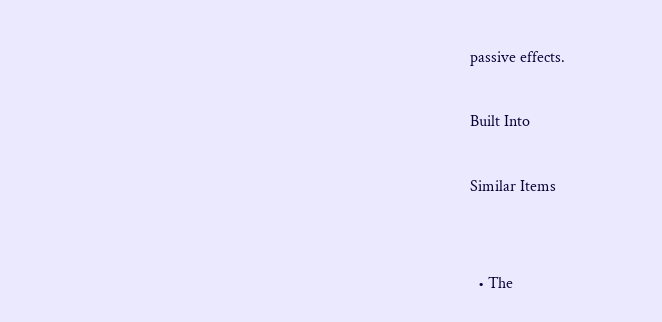passive effects.

Built Into

Similar Items


  • The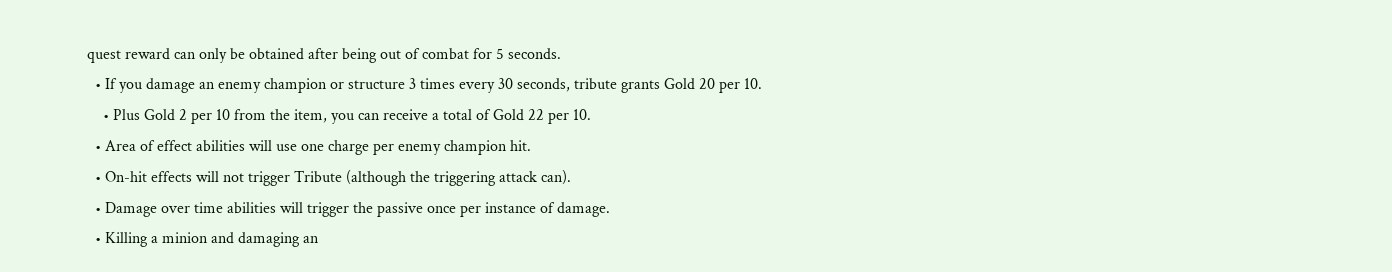quest reward can only be obtained after being out of combat for 5 seconds.
  • If you damage an enemy champion or structure 3 times every 30 seconds, tribute grants Gold 20 per 10.
    • Plus Gold 2 per 10 from the item, you can receive a total of Gold 22 per 10.
  • Area of effect abilities will use one charge per enemy champion hit.
  • On-hit effects will not trigger Tribute (although the triggering attack can).
  • Damage over time abilities will trigger the passive once per instance of damage.
  • Killing a minion and damaging an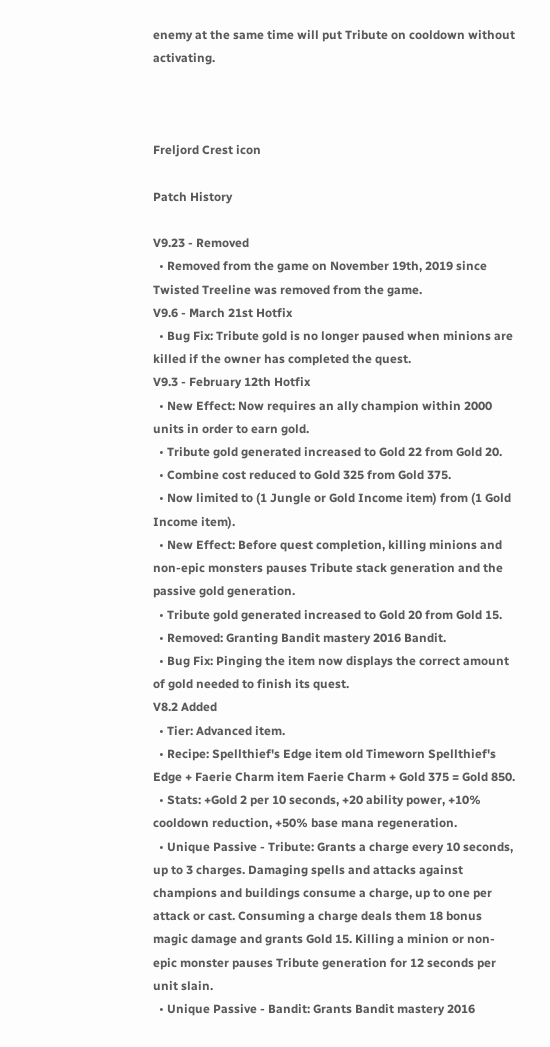enemy at the same time will put Tribute on cooldown without activating.



Freljord Crest icon

Patch History

V9.23 - Removed
  • Removed from the game on November 19th, 2019 since Twisted Treeline was removed from the game.
V9.6 - March 21st Hotfix
  • Bug Fix: Tribute gold is no longer paused when minions are killed if the owner has completed the quest.
V9.3 - February 12th Hotfix
  • New Effect: Now requires an ally champion within 2000 units in order to earn gold.
  • Tribute gold generated increased to Gold 22 from Gold 20.
  • Combine cost reduced to Gold 325 from Gold 375.
  • Now limited to (1 Jungle or Gold Income item) from (1 Gold Income item).
  • New Effect: Before quest completion, killing minions and non-epic monsters pauses Tribute stack generation and the passive gold generation.
  • Tribute gold generated increased to Gold 20 from Gold 15.
  • Removed: Granting Bandit mastery 2016 Bandit.
  • Bug Fix: Pinging the item now displays the correct amount of gold needed to finish its quest.
V8.2 Added
  • Tier: Advanced item.
  • Recipe: Spellthief's Edge item old Timeworn Spellthief's Edge + Faerie Charm item Faerie Charm + Gold 375 = Gold 850.
  • Stats: +Gold 2 per 10 seconds, +20 ability power, +10% cooldown reduction, +50% base mana regeneration.
  • Unique Passive - Tribute: Grants a charge every 10 seconds, up to 3 charges. Damaging spells and attacks against champions and buildings consume a charge, up to one per attack or cast. Consuming a charge deals them 18 bonus magic damage and grants Gold 15. Killing a minion or non-epic monster pauses Tribute generation for 12 seconds per unit slain.
  • Unique Passive - Bandit: Grants Bandit mastery 2016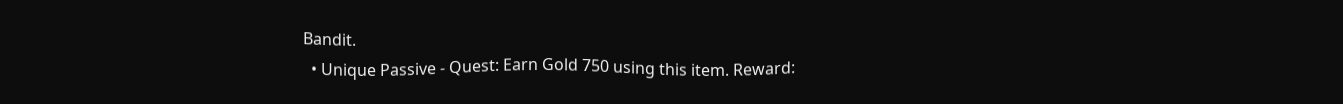Bandit.
  • Unique Passive - Quest: Earn Gold 750 using this item. Reward: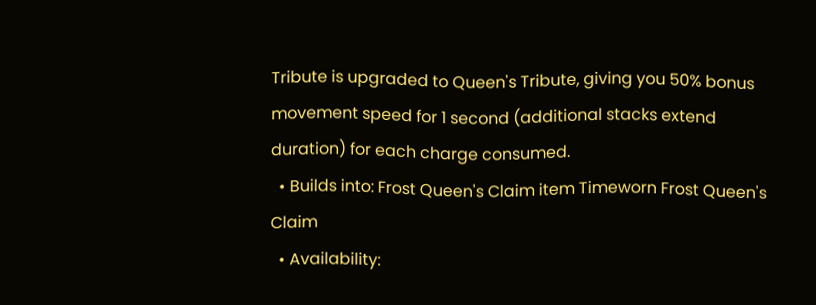Tribute is upgraded to Queen's Tribute, giving you 50% bonus movement speed for 1 second (additional stacks extend duration) for each charge consumed.
  • Builds into: Frost Queen's Claim item Timeworn Frost Queen's Claim
  • Availability: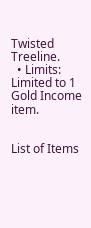Twisted Treeline.
  • Limits: Limited to 1 Gold Income item.


List of Items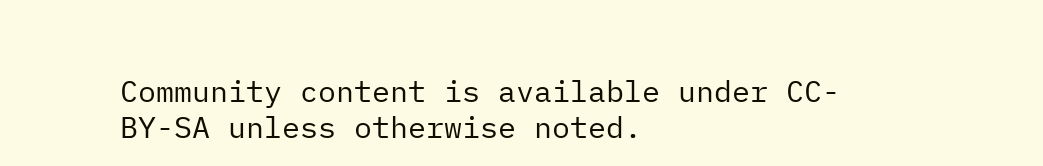Community content is available under CC-BY-SA unless otherwise noted.